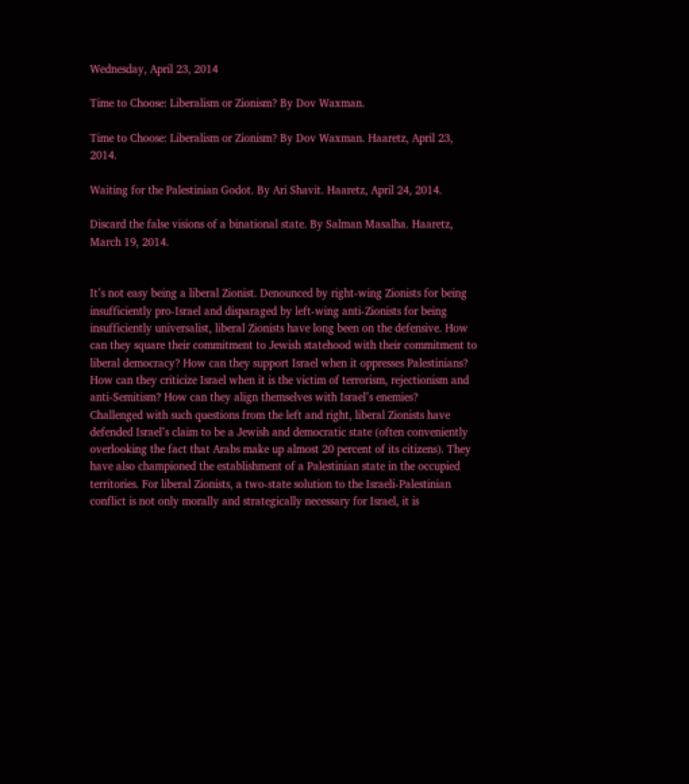Wednesday, April 23, 2014

Time to Choose: Liberalism or Zionism? By Dov Waxman.

Time to Choose: Liberalism or Zionism? By Dov Waxman. Haaretz, April 23, 2014.

Waiting for the Palestinian Godot. By Ari Shavit. Haaretz, April 24, 2014.

Discard the false visions of a binational state. By Salman Masalha. Haaretz, March 19, 2014.


It’s not easy being a liberal Zionist. Denounced by right-wing Zionists for being insufficiently pro-Israel and disparaged by left-wing anti-Zionists for being insufficiently universalist, liberal Zionists have long been on the defensive. How can they square their commitment to Jewish statehood with their commitment to liberal democracy? How can they support Israel when it oppresses Palestinians? How can they criticize Israel when it is the victim of terrorism, rejectionism and anti-Semitism? How can they align themselves with Israel’s enemies?
Challenged with such questions from the left and right, liberal Zionists have defended Israel’s claim to be a Jewish and democratic state (often conveniently overlooking the fact that Arabs make up almost 20 percent of its citizens). They have also championed the establishment of a Palestinian state in the occupied territories. For liberal Zionists, a two-state solution to the Israeli-Palestinian conflict is not only morally and strategically necessary for Israel, it is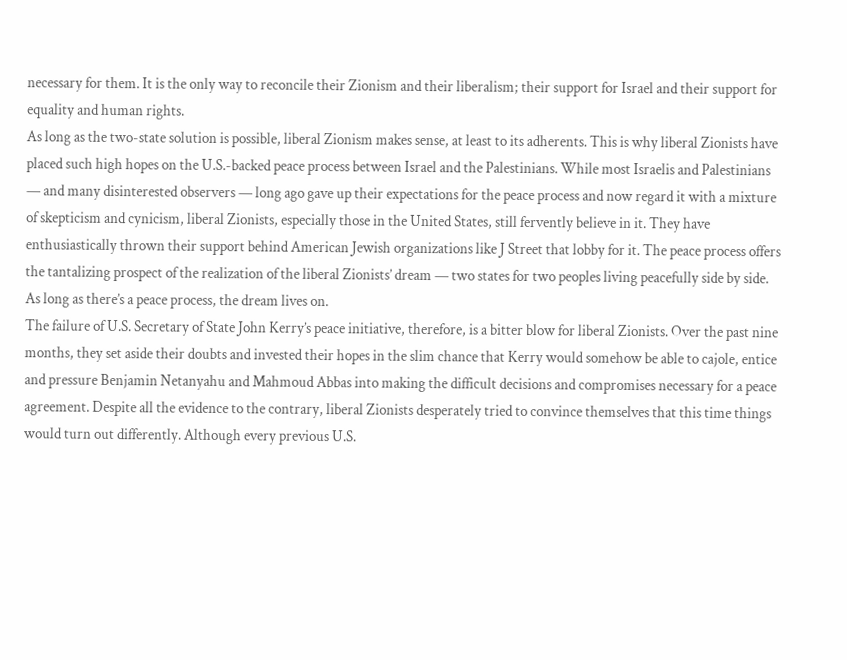necessary for them. It is the only way to reconcile their Zionism and their liberalism; their support for Israel and their support for equality and human rights.
As long as the two-state solution is possible, liberal Zionism makes sense, at least to its adherents. This is why liberal Zionists have placed such high hopes on the U.S.-backed peace process between Israel and the Palestinians. While most Israelis and Palestinians — and many disinterested observers — long ago gave up their expectations for the peace process and now regard it with a mixture of skepticism and cynicism, liberal Zionists, especially those in the United States, still fervently believe in it. They have enthusiastically thrown their support behind American Jewish organizations like J Street that lobby for it. The peace process offers the tantalizing prospect of the realization of the liberal Zionists’ dream — two states for two peoples living peacefully side by side. As long as there’s a peace process, the dream lives on.
The failure of U.S. Secretary of State John Kerry’s peace initiative, therefore, is a bitter blow for liberal Zionists. Over the past nine months, they set aside their doubts and invested their hopes in the slim chance that Kerry would somehow be able to cajole, entice and pressure Benjamin Netanyahu and Mahmoud Abbas into making the difficult decisions and compromises necessary for a peace agreement. Despite all the evidence to the contrary, liberal Zionists desperately tried to convince themselves that this time things would turn out differently. Although every previous U.S.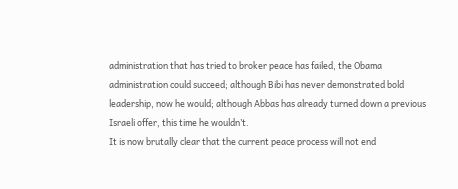administration that has tried to broker peace has failed, the Obama administration could succeed; although Bibi has never demonstrated bold leadership, now he would; although Abbas has already turned down a previous Israeli offer, this time he wouldn’t.
It is now brutally clear that the current peace process will not end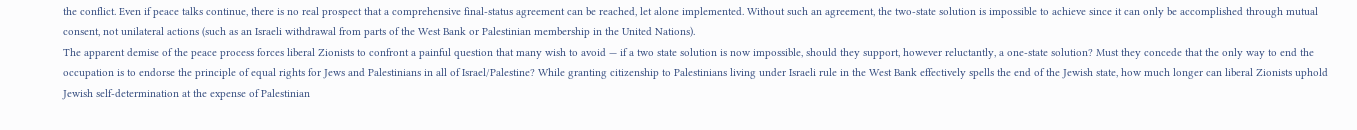the conflict. Even if peace talks continue, there is no real prospect that a comprehensive final-status agreement can be reached, let alone implemented. Without such an agreement, the two-state solution is impossible to achieve since it can only be accomplished through mutual consent, not unilateral actions (such as an Israeli withdrawal from parts of the West Bank or Palestinian membership in the United Nations).
The apparent demise of the peace process forces liberal Zionists to confront a painful question that many wish to avoid — if a two state solution is now impossible, should they support, however reluctantly, a one-state solution? Must they concede that the only way to end the occupation is to endorse the principle of equal rights for Jews and Palestinians in all of Israel/Palestine? While granting citizenship to Palestinians living under Israeli rule in the West Bank effectively spells the end of the Jewish state, how much longer can liberal Zionists uphold Jewish self-determination at the expense of Palestinian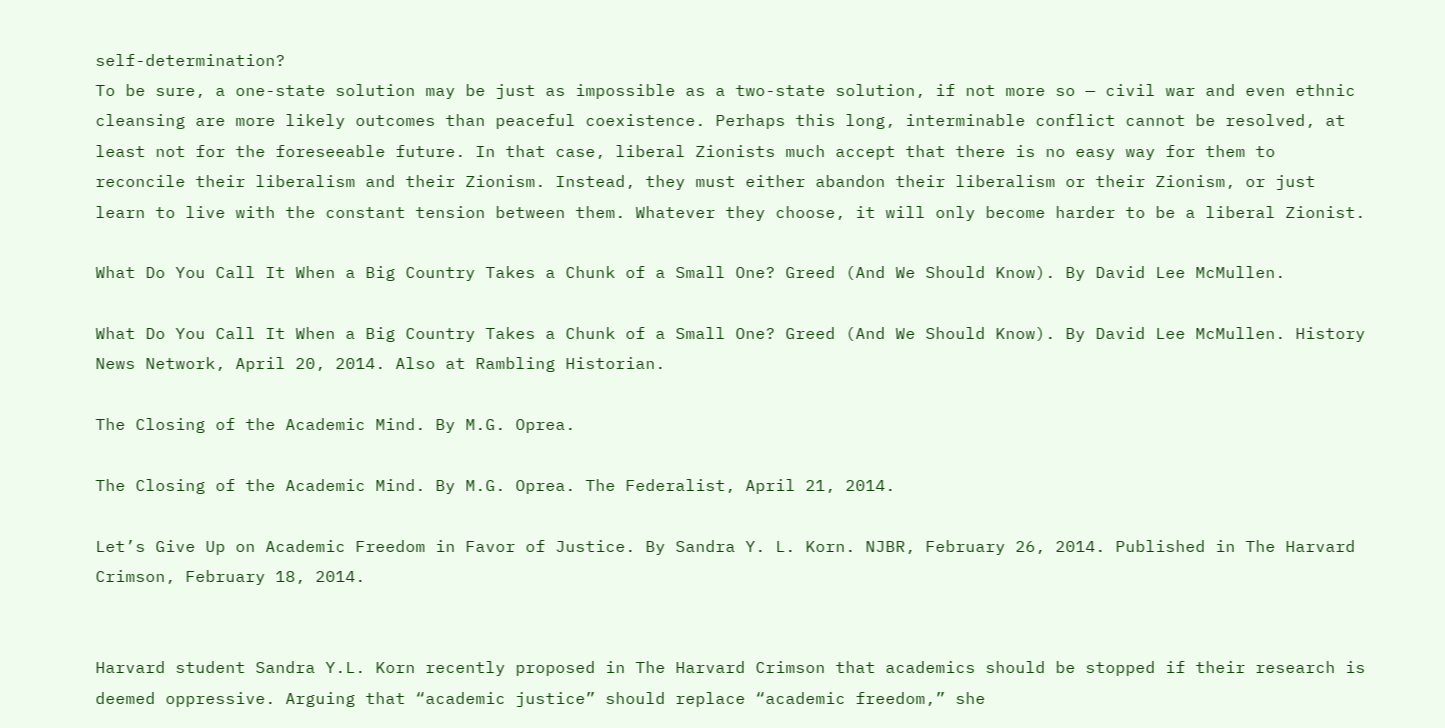self-determination?
To be sure, a one-state solution may be just as impossible as a two-state solution, if not more so — civil war and even ethnic cleansing are more likely outcomes than peaceful coexistence. Perhaps this long, interminable conflict cannot be resolved, at least not for the foreseeable future. In that case, liberal Zionists much accept that there is no easy way for them to reconcile their liberalism and their Zionism. Instead, they must either abandon their liberalism or their Zionism, or just learn to live with the constant tension between them. Whatever they choose, it will only become harder to be a liberal Zionist.

What Do You Call It When a Big Country Takes a Chunk of a Small One? Greed (And We Should Know). By David Lee McMullen.

What Do You Call It When a Big Country Takes a Chunk of a Small One? Greed (And We Should Know). By David Lee McMullen. History News Network, April 20, 2014. Also at Rambling Historian.

The Closing of the Academic Mind. By M.G. Oprea.

The Closing of the Academic Mind. By M.G. Oprea. The Federalist, April 21, 2014.

Let’s Give Up on Academic Freedom in Favor of Justice. By Sandra Y. L. Korn. NJBR, February 26, 2014. Published in The Harvard Crimson, February 18, 2014.


Harvard student Sandra Y.L. Korn recently proposed in The Harvard Crimson that academics should be stopped if their research is deemed oppressive. Arguing that “academic justice” should replace “academic freedom,” she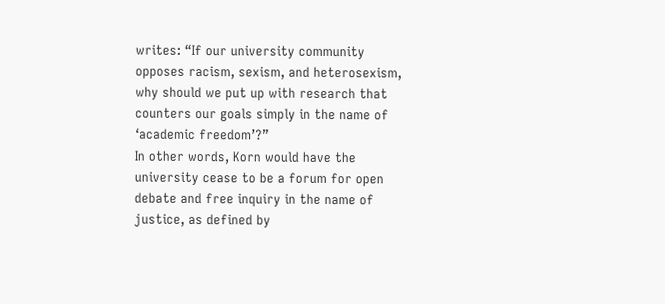writes: “If our university community opposes racism, sexism, and heterosexism, why should we put up with research that counters our goals simply in the name of ‘academic freedom’?”
In other words, Korn would have the university cease to be a forum for open debate and free inquiry in the name of justice, as defined by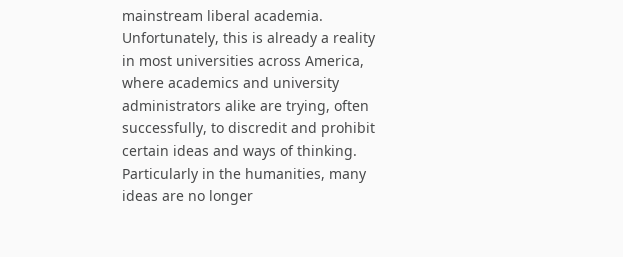mainstream liberal academia.
Unfortunately, this is already a reality in most universities across America, where academics and university administrators alike are trying, often successfully, to discredit and prohibit certain ideas and ways of thinking. Particularly in the humanities, many ideas are no longer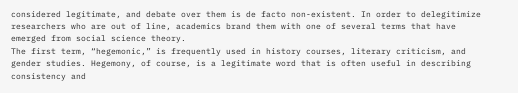considered legitimate, and debate over them is de facto non-existent. In order to delegitimize researchers who are out of line, academics brand them with one of several terms that have emerged from social science theory.
The first term, “hegemonic,” is frequently used in history courses, literary criticism, and gender studies. Hegemony, of course, is a legitimate word that is often useful in describing consistency and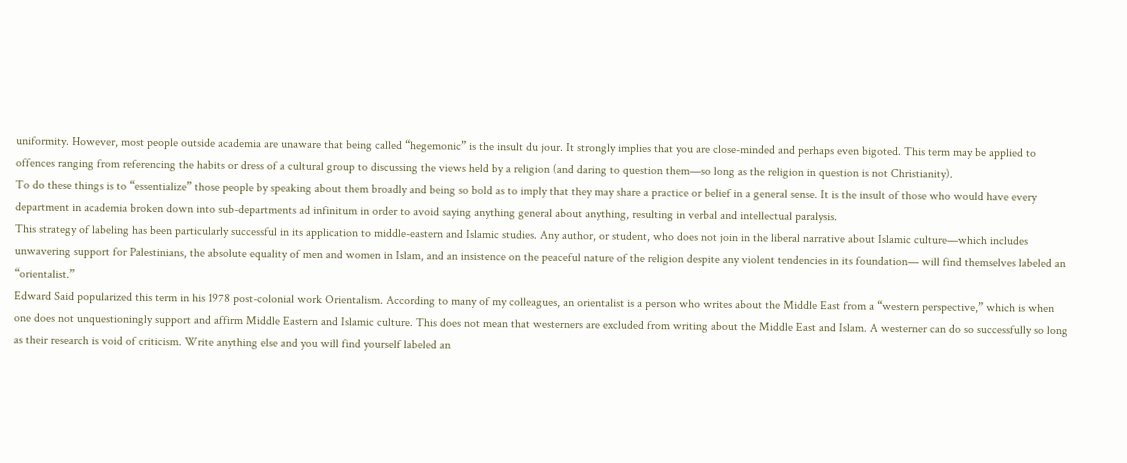uniformity. However, most people outside academia are unaware that being called “hegemonic” is the insult du jour. It strongly implies that you are close-minded and perhaps even bigoted. This term may be applied to offences ranging from referencing the habits or dress of a cultural group to discussing the views held by a religion (and daring to question them—so long as the religion in question is not Christianity).
To do these things is to “essentialize” those people by speaking about them broadly and being so bold as to imply that they may share a practice or belief in a general sense. It is the insult of those who would have every department in academia broken down into sub-departments ad infinitum in order to avoid saying anything general about anything, resulting in verbal and intellectual paralysis.
This strategy of labeling has been particularly successful in its application to middle-eastern and Islamic studies. Any author, or student, who does not join in the liberal narrative about Islamic culture—which includes unwavering support for Palestinians, the absolute equality of men and women in Islam, and an insistence on the peaceful nature of the religion despite any violent tendencies in its foundation— will find themselves labeled an “orientalist.”
Edward Said popularized this term in his 1978 post-colonial work Orientalism. According to many of my colleagues, an orientalist is a person who writes about the Middle East from a “western perspective,” which is when one does not unquestioningly support and affirm Middle Eastern and Islamic culture. This does not mean that westerners are excluded from writing about the Middle East and Islam. A westerner can do so successfully so long as their research is void of criticism. Write anything else and you will find yourself labeled an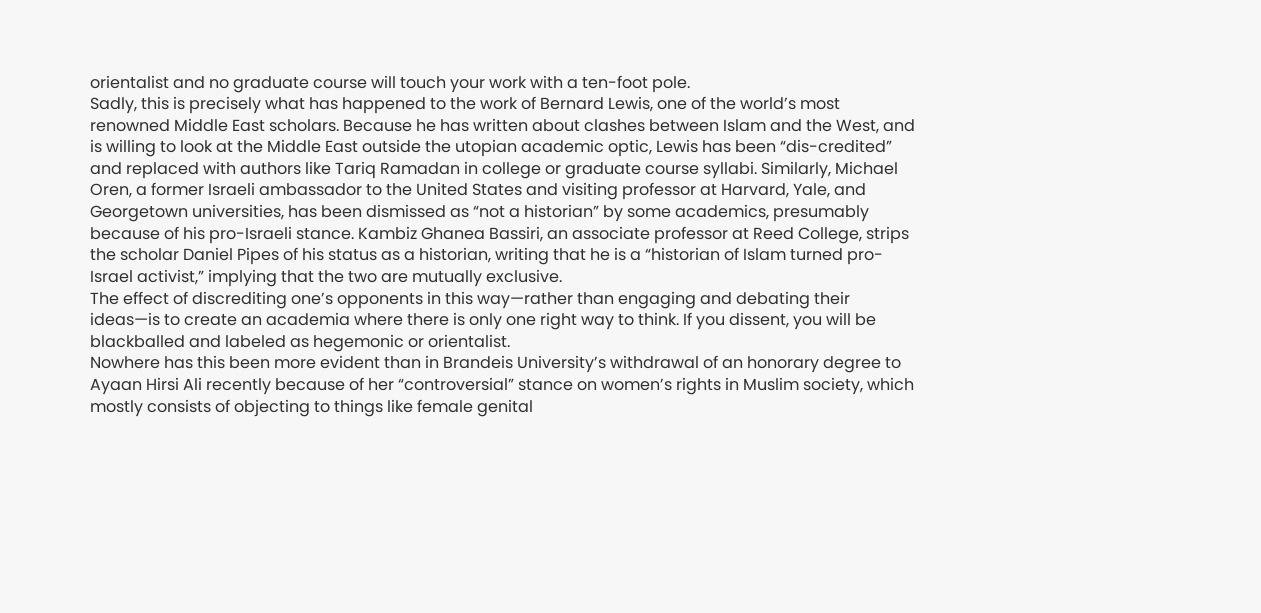orientalist and no graduate course will touch your work with a ten-foot pole.
Sadly, this is precisely what has happened to the work of Bernard Lewis, one of the world’s most renowned Middle East scholars. Because he has written about clashes between Islam and the West, and is willing to look at the Middle East outside the utopian academic optic, Lewis has been “dis-credited” and replaced with authors like Tariq Ramadan in college or graduate course syllabi. Similarly, Michael Oren, a former Israeli ambassador to the United States and visiting professor at Harvard, Yale, and Georgetown universities, has been dismissed as “not a historian” by some academics, presumably because of his pro-Israeli stance. Kambiz Ghanea Bassiri, an associate professor at Reed College, strips the scholar Daniel Pipes of his status as a historian, writing that he is a “historian of Islam turned pro-Israel activist,” implying that the two are mutually exclusive.
The effect of discrediting one’s opponents in this way—rather than engaging and debating their ideas—is to create an academia where there is only one right way to think. If you dissent, you will be blackballed and labeled as hegemonic or orientalist.
Nowhere has this been more evident than in Brandeis University’s withdrawal of an honorary degree to Ayaan Hirsi Ali recently because of her “controversial” stance on women’s rights in Muslim society, which mostly consists of objecting to things like female genital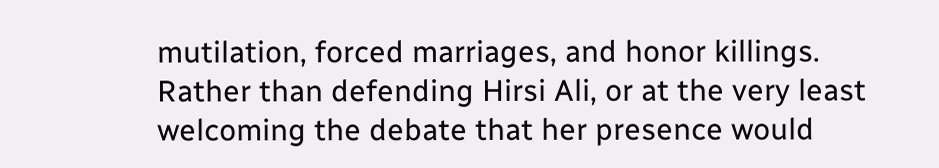mutilation, forced marriages, and honor killings. Rather than defending Hirsi Ali, or at the very least welcoming the debate that her presence would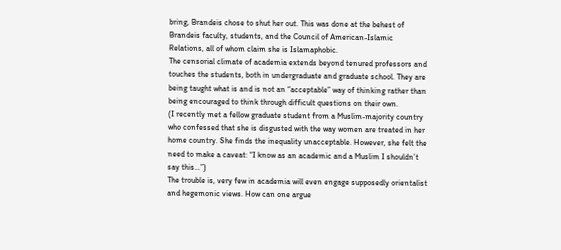bring, Brandeis chose to shut her out. This was done at the behest of Brandeis faculty, students, and the Council of American-Islamic Relations, all of whom claim she is Islamaphobic.
The censorial climate of academia extends beyond tenured professors and touches the students, both in undergraduate and graduate school. They are being taught what is and is not an “acceptable” way of thinking rather than being encouraged to think through difficult questions on their own.
(I recently met a fellow graduate student from a Muslim-majority country who confessed that she is disgusted with the way women are treated in her home country. She finds the inequality unacceptable. However, she felt the need to make a caveat: “I know as an academic and a Muslim I shouldn’t say this…”)
The trouble is, very few in academia will even engage supposedly orientalist and hegemonic views. How can one argue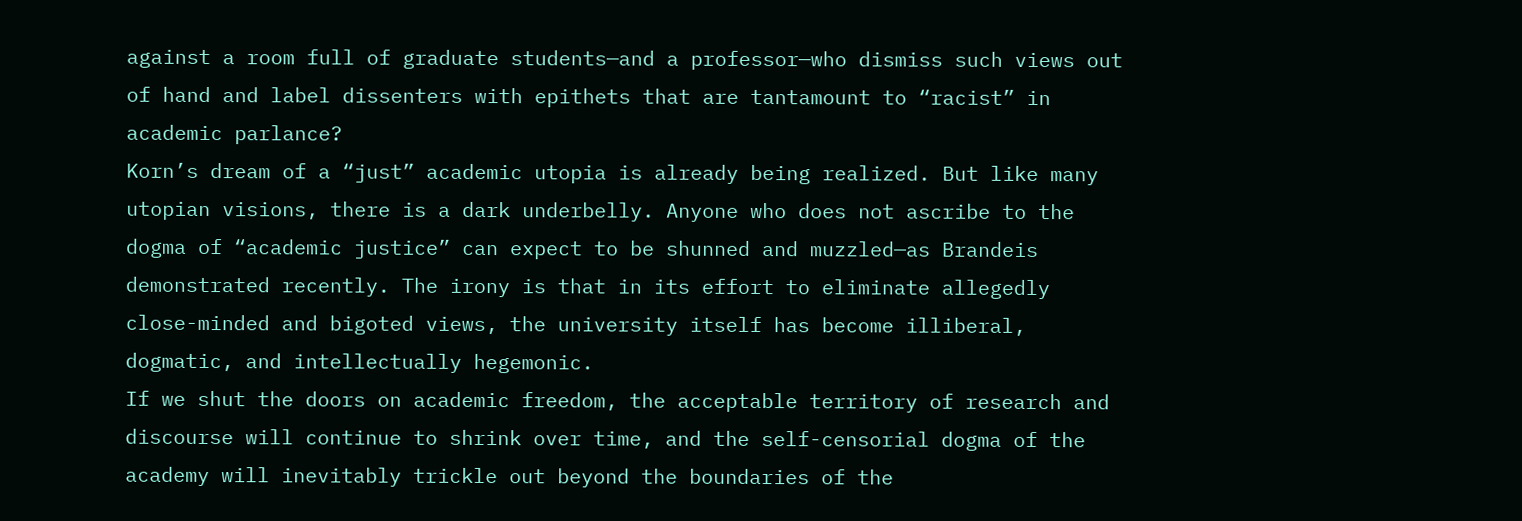against a room full of graduate students—and a professor—who dismiss such views out of hand and label dissenters with epithets that are tantamount to “racist” in academic parlance?
Korn’s dream of a “just” academic utopia is already being realized. But like many utopian visions, there is a dark underbelly. Anyone who does not ascribe to the dogma of “academic justice” can expect to be shunned and muzzled—as Brandeis demonstrated recently. The irony is that in its effort to eliminate allegedly close-minded and bigoted views, the university itself has become illiberal, dogmatic, and intellectually hegemonic.
If we shut the doors on academic freedom, the acceptable territory of research and discourse will continue to shrink over time, and the self-censorial dogma of the academy will inevitably trickle out beyond the boundaries of the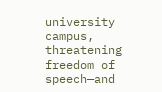university campus, threatening freedom of speech—and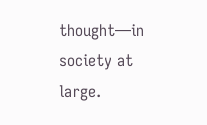thought—in society at large.